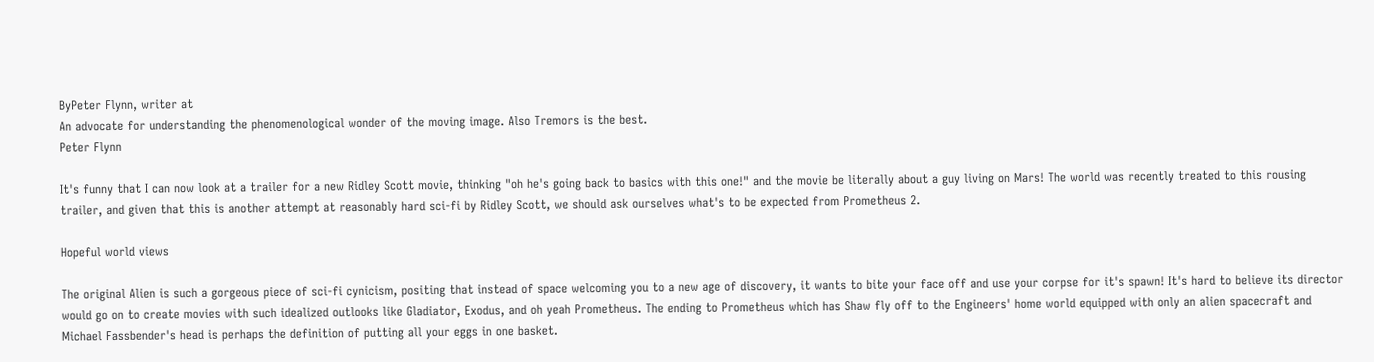ByPeter Flynn, writer at
An advocate for understanding the phenomenological wonder of the moving image. Also Tremors is the best.
Peter Flynn

It's funny that I can now look at a trailer for a new Ridley Scott movie, thinking "oh he's going back to basics with this one!" and the movie be literally about a guy living on Mars! The world was recently treated to this rousing trailer, and given that this is another attempt at reasonably hard sci-fi by Ridley Scott, we should ask ourselves what's to be expected from Prometheus 2.

Hopeful world views

The original Alien is such a gorgeous piece of sci-fi cynicism, positing that instead of space welcoming you to a new age of discovery, it wants to bite your face off and use your corpse for it's spawn! It's hard to believe its director would go on to create movies with such idealized outlooks like Gladiator, Exodus, and oh yeah Prometheus. The ending to Prometheus which has Shaw fly off to the Engineers' home world equipped with only an alien spacecraft and Michael Fassbender's head is perhaps the definition of putting all your eggs in one basket.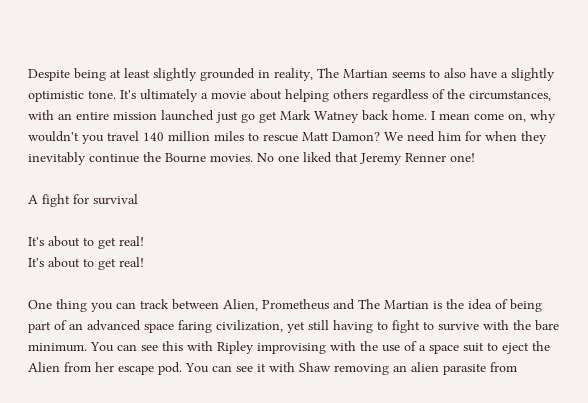Despite being at least slightly grounded in reality, The Martian seems to also have a slightly optimistic tone. It's ultimately a movie about helping others regardless of the circumstances, with an entire mission launched just go get Mark Watney back home. I mean come on, why wouldn't you travel 140 million miles to rescue Matt Damon? We need him for when they inevitably continue the Bourne movies. No one liked that Jeremy Renner one!

A fight for survival

It's about to get real!
It's about to get real!

One thing you can track between Alien, Prometheus and The Martian is the idea of being part of an advanced space faring civilization, yet still having to fight to survive with the bare minimum. You can see this with Ripley improvising with the use of a space suit to eject the Alien from her escape pod. You can see it with Shaw removing an alien parasite from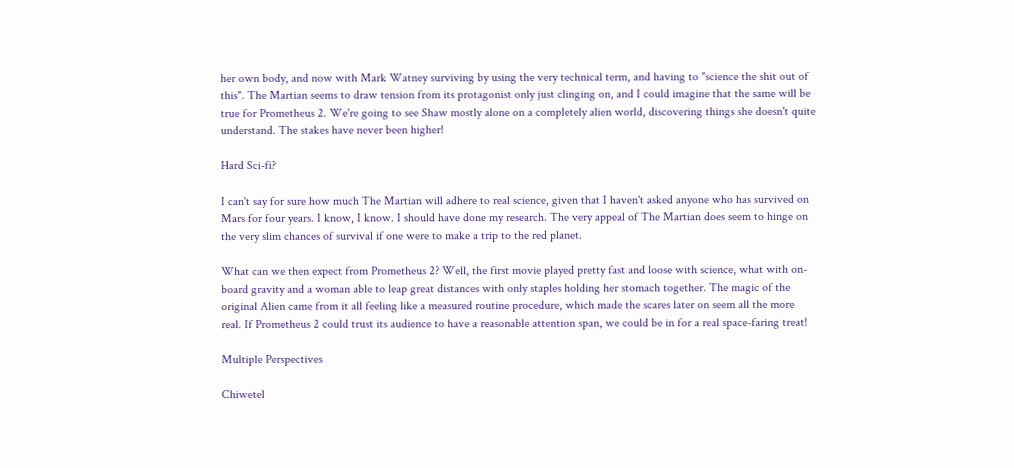her own body, and now with Mark Watney surviving by using the very technical term, and having to "science the shit out of this". The Martian seems to draw tension from its protagonist only just clinging on, and I could imagine that the same will be true for Prometheus 2. We're going to see Shaw mostly alone on a completely alien world, discovering things she doesn't quite understand. The stakes have never been higher!

Hard Sci-fi?

I can't say for sure how much The Martian will adhere to real science, given that I haven't asked anyone who has survived on Mars for four years. I know, I know. I should have done my research. The very appeal of The Martian does seem to hinge on the very slim chances of survival if one were to make a trip to the red planet.

What can we then expect from Prometheus 2? Well, the first movie played pretty fast and loose with science, what with on-board gravity and a woman able to leap great distances with only staples holding her stomach together. The magic of the original Alien came from it all feeling like a measured routine procedure, which made the scares later on seem all the more real. If Prometheus 2 could trust its audience to have a reasonable attention span, we could be in for a real space-faring treat!

Multiple Perspectives

Chiwetel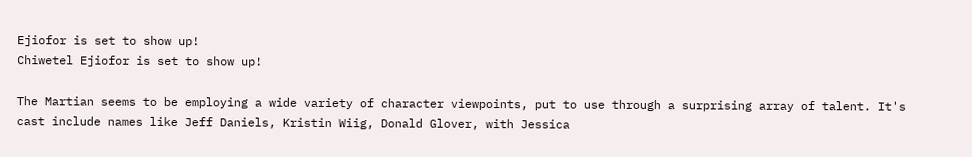Ejiofor is set to show up!
Chiwetel Ejiofor is set to show up!

The Martian seems to be employing a wide variety of character viewpoints, put to use through a surprising array of talent. It's cast include names like Jeff Daniels, Kristin Wiig, Donald Glover, with Jessica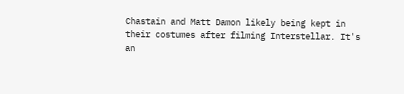Chastain and Matt Damon likely being kept in their costumes after filming Interstellar. It's an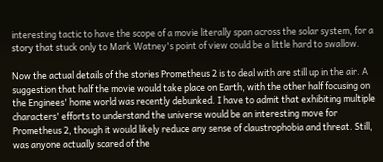interesting tactic to have the scope of a movie literally span across the solar system, for a story that stuck only to Mark Watney's point of view could be a little hard to swallow.

Now the actual details of the stories Prometheus 2 is to deal with are still up in the air. A suggestion that half the movie would take place on Earth, with the other half focusing on the Enginees' home world was recently debunked. I have to admit that exhibiting multiple characters' efforts to understand the universe would be an interesting move for Prometheus 2, though it would likely reduce any sense of claustrophobia and threat. Still, was anyone actually scared of the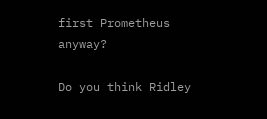first Prometheus anyway?

Do you think Ridley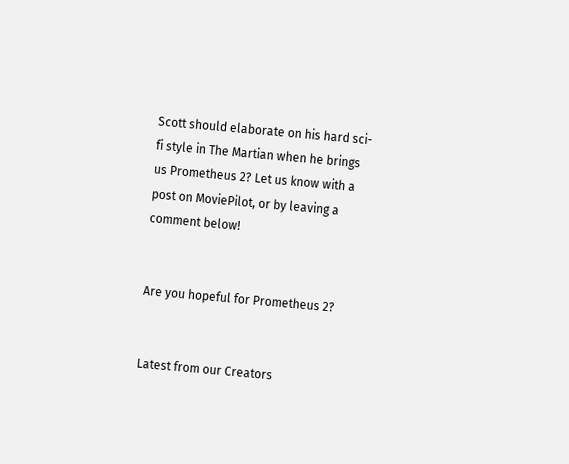Scott should elaborate on his hard sci-fi style in The Martian when he brings us Prometheus 2? Let us know with a post on MoviePilot, or by leaving a comment below!


Are you hopeful for Prometheus 2?


Latest from our Creators